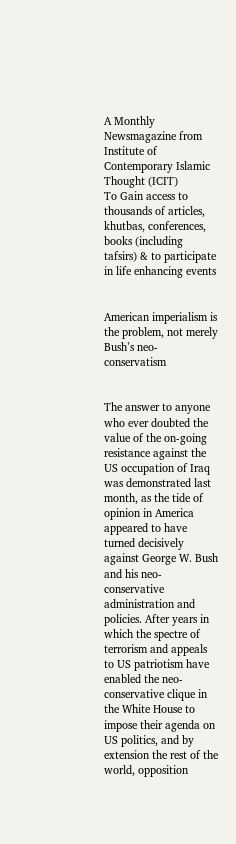A Monthly Newsmagazine from Institute of Contemporary Islamic Thought (ICIT)
To Gain access to thousands of articles, khutbas, conferences, books (including tafsirs) & to participate in life enhancing events


American imperialism is the problem, not merely Bush’s neo-conservatism


The answer to anyone who ever doubted the value of the on-going resistance against the US occupation of Iraq was demonstrated last month, as the tide of opinion in America appeared to have turned decisively against George W. Bush and his neo-conservative administration and policies. After years in which the spectre of terrorism and appeals to US patriotism have enabled the neo-conservative clique in the White House to impose their agenda on US politics, and by extension the rest of the world, opposition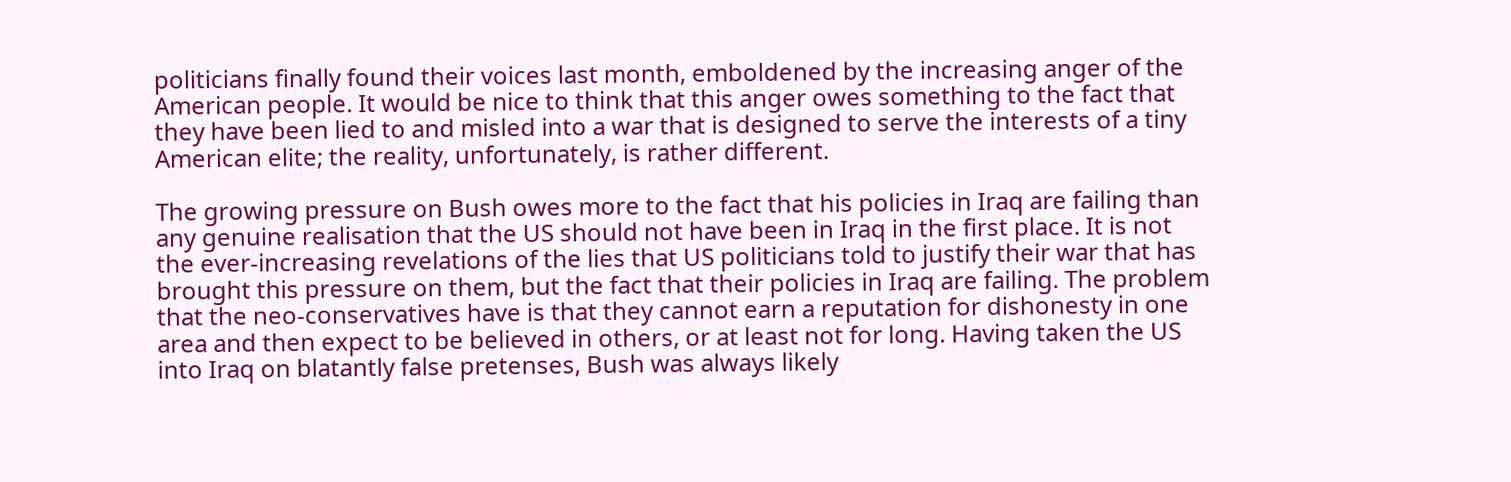politicians finally found their voices last month, emboldened by the increasing anger of the American people. It would be nice to think that this anger owes something to the fact that they have been lied to and misled into a war that is designed to serve the interests of a tiny American elite; the reality, unfortunately, is rather different.

The growing pressure on Bush owes more to the fact that his policies in Iraq are failing than any genuine realisation that the US should not have been in Iraq in the first place. It is not the ever-increasing revelations of the lies that US politicians told to justify their war that has brought this pressure on them, but the fact that their policies in Iraq are failing. The problem that the neo-conservatives have is that they cannot earn a reputation for dishonesty in one area and then expect to be believed in others, or at least not for long. Having taken the US into Iraq on blatantly false pretenses, Bush was always likely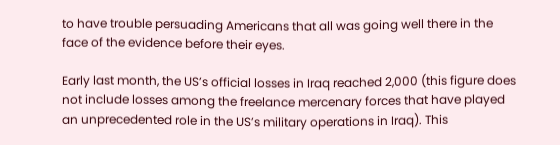to have trouble persuading Americans that all was going well there in the face of the evidence before their eyes.

Early last month, the US’s official losses in Iraq reached 2,000 (this figure does not include losses among the freelance mercenary forces that have played an unprecedented role in the US’s military operations in Iraq). This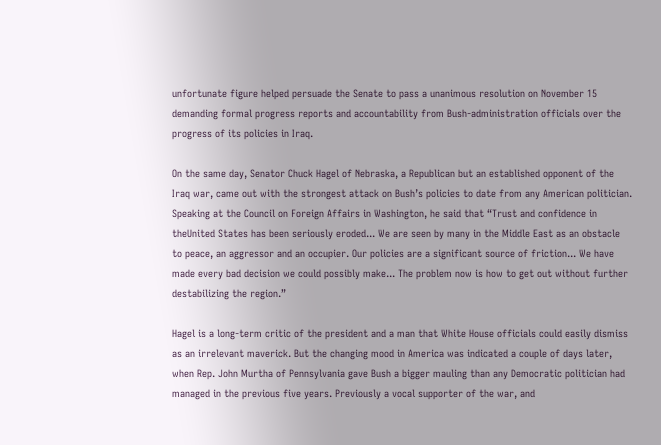unfortunate figure helped persuade the Senate to pass a unanimous resolution on November 15 demanding formal progress reports and accountability from Bush-administration officials over the progress of its policies in Iraq.

On the same day, Senator Chuck Hagel of Nebraska, a Republican but an established opponent of the Iraq war, came out with the strongest attack on Bush’s policies to date from any American politician. Speaking at the Council on Foreign Affairs in Washington, he said that “Trust and confidence in theUnited States has been seriously eroded... We are seen by many in the Middle East as an obstacle to peace, an aggressor and an occupier. Our policies are a significant source of friction... We have made every bad decision we could possibly make... The problem now is how to get out without further destabilizing the region.”

Hagel is a long-term critic of the president and a man that White House officials could easily dismiss as an irrelevant maverick. But the changing mood in America was indicated a couple of days later, when Rep. John Murtha of Pennsylvania gave Bush a bigger mauling than any Democratic politician had managed in the previous five years. Previously a vocal supporter of the war, and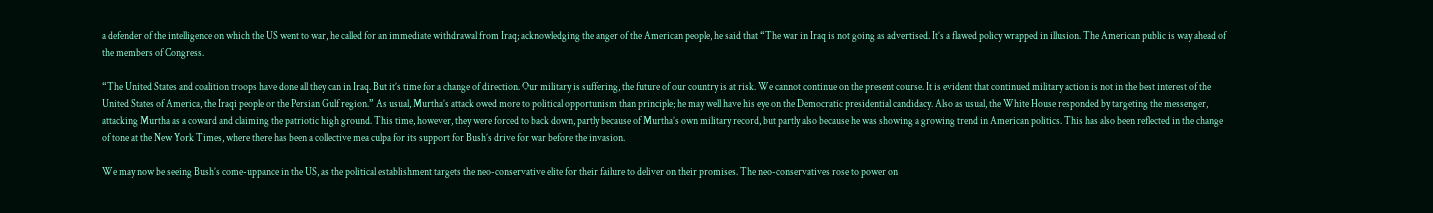a defender of the intelligence on which the US went to war, he called for an immediate withdrawal from Iraq; acknowledging the anger of the American people, he said that “The war in Iraq is not going as advertised. It’s a flawed policy wrapped in illusion. The American public is way ahead of the members of Congress.

“The United States and coalition troops have done all they can in Iraq. But it’s time for a change of direction. Our military is suffering, the future of our country is at risk. We cannot continue on the present course. It is evident that continued military action is not in the best interest of the United States of America, the Iraqi people or the Persian Gulf region.” As usual, Murtha’s attack owed more to political opportunism than principle; he may well have his eye on the Democratic presidential candidacy. Also as usual, the White House responded by targeting the messenger, attacking Murtha as a coward and claiming the patriotic high ground. This time, however, they were forced to back down, partly because of Murtha’s own military record, but partly also because he was showing a growing trend in American politics. This has also been reflected in the change of tone at the New York Times, where there has been a collective mea culpa for its support for Bush’s drive for war before the invasion.

We may now be seeing Bush’s come-uppance in the US, as the political establishment targets the neo-conservative elite for their failure to deliver on their promises. The neo-conservatives rose to power on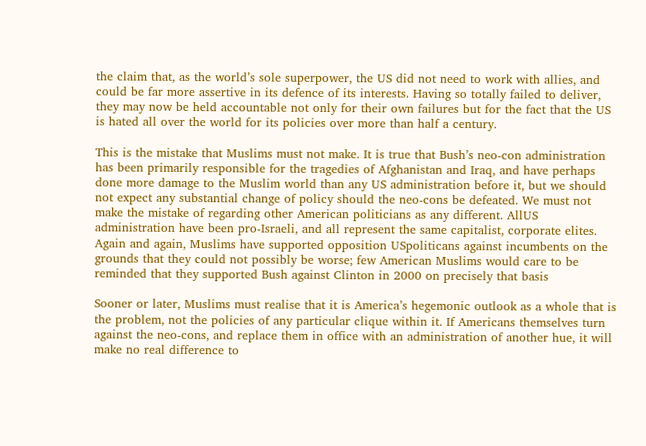the claim that, as the world’s sole superpower, the US did not need to work with allies, and could be far more assertive in its defence of its interests. Having so totally failed to deliver, they may now be held accountable not only for their own failures but for the fact that the US is hated all over the world for its policies over more than half a century.

This is the mistake that Muslims must not make. It is true that Bush’s neo-con administration has been primarily responsible for the tragedies of Afghanistan and Iraq, and have perhaps done more damage to the Muslim world than any US administration before it, but we should not expect any substantial change of policy should the neo-cons be defeated. We must not make the mistake of regarding other American politicians as any different. AllUS administration have been pro-Israeli, and all represent the same capitalist, corporate elites. Again and again, Muslims have supported opposition USpoliticans against incumbents on the grounds that they could not possibly be worse; few American Muslims would care to be reminded that they supported Bush against Clinton in 2000 on precisely that basis

Sooner or later, Muslims must realise that it is America’s hegemonic outlook as a whole that is the problem, not the policies of any particular clique within it. If Americans themselves turn against the neo-cons, and replace them in office with an administration of another hue, it will make no real difference to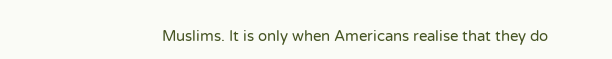Muslims. It is only when Americans realise that they do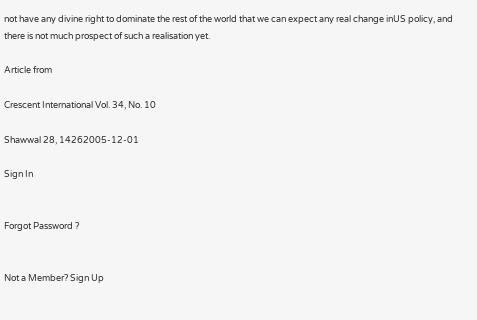not have any divine right to dominate the rest of the world that we can expect any real change inUS policy, and there is not much prospect of such a realisation yet.

Article from

Crescent International Vol. 34, No. 10

Shawwal 28, 14262005-12-01

Sign In


Forgot Password ?


Not a Member? Sign Up